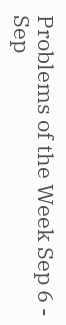Problems of the Week Sep 6 - Sep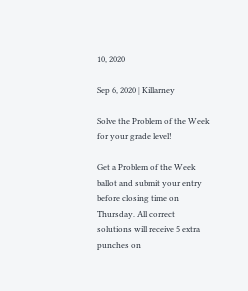10, 2020

Sep 6, 2020 | Killarney

Solve the Problem of the Week for your grade level!

Get a Problem of the Week ballot and submit your entry before closing time on Thursday. All correct solutions will receive 5 extra punches on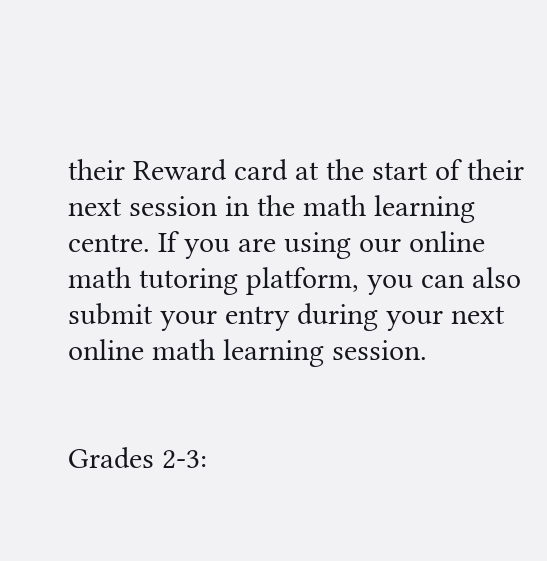their Reward card at the start of their next session in the math learning centre. If you are using our online math tutoring platform, you can also submit your entry during your next online math learning session.


Grades 2-3: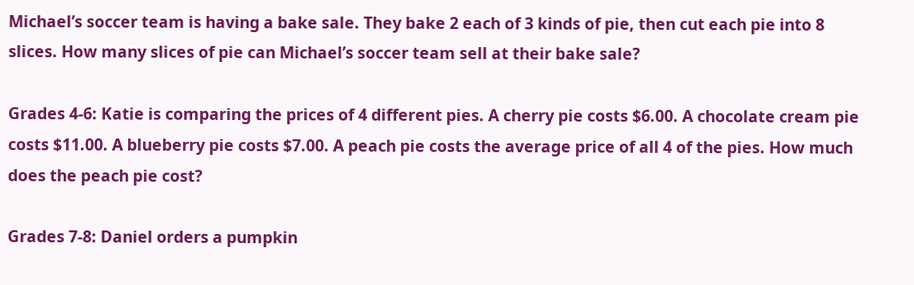Michael’s soccer team is having a bake sale. They bake 2 each of 3 kinds of pie, then cut each pie into 8 slices. How many slices of pie can Michael’s soccer team sell at their bake sale?

Grades 4-6: Katie is comparing the prices of 4 different pies. A cherry pie costs $6.00. A chocolate cream pie costs $11.00. A blueberry pie costs $7.00. A peach pie costs the average price of all 4 of the pies. How much does the peach pie cost?

Grades 7-8: Daniel orders a pumpkin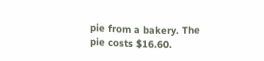pie from a bakery. The pie costs $16.60.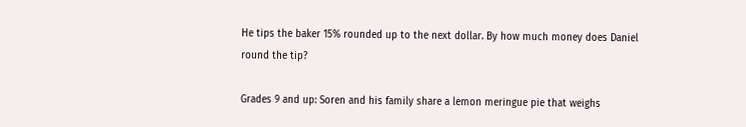He tips the baker 15% rounded up to the next dollar. By how much money does Daniel round the tip?

Grades 9 and up: Soren and his family share a lemon meringue pie that weighs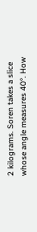2 kilograms. Soren takes a slice whose angle measures 40°. How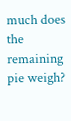much does the remaining pie weigh?